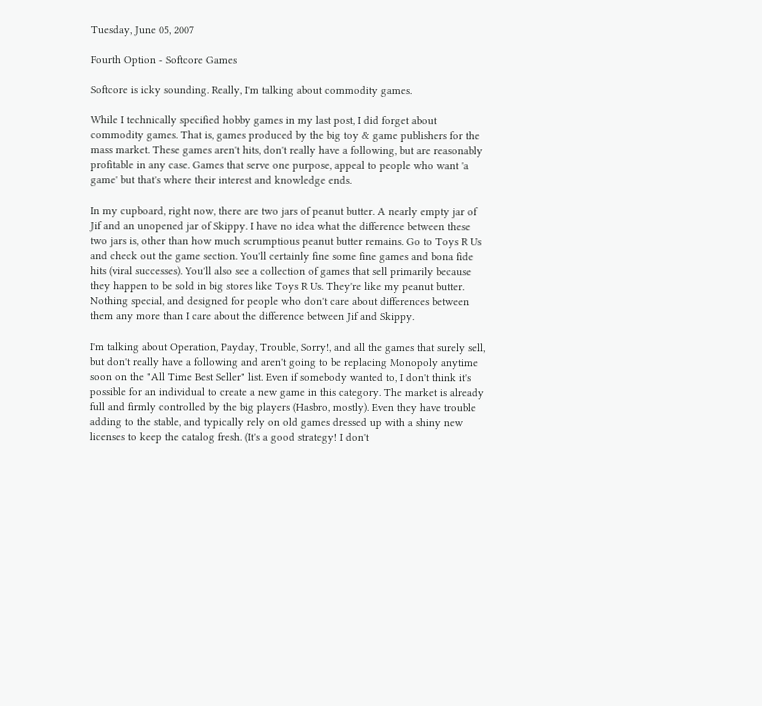Tuesday, June 05, 2007

Fourth Option - Softcore Games

Softcore is icky sounding. Really, I'm talking about commodity games.

While I technically specified hobby games in my last post, I did forget about commodity games. That is, games produced by the big toy & game publishers for the mass market. These games aren't hits, don't really have a following, but are reasonably profitable in any case. Games that serve one purpose, appeal to people who want 'a game' but that's where their interest and knowledge ends.

In my cupboard, right now, there are two jars of peanut butter. A nearly empty jar of Jif and an unopened jar of Skippy. I have no idea what the difference between these two jars is, other than how much scrumptious peanut butter remains. Go to Toys R Us and check out the game section. You'll certainly fine some fine games and bona fide hits (viral successes). You'll also see a collection of games that sell primarily because they happen to be sold in big stores like Toys R Us. They're like my peanut butter. Nothing special, and designed for people who don't care about differences between them any more than I care about the difference between Jif and Skippy.

I'm talking about Operation, Payday, Trouble, Sorry!, and all the games that surely sell, but don't really have a following and aren't going to be replacing Monopoly anytime soon on the "All Time Best Seller" list. Even if somebody wanted to, I don't think it's possible for an individual to create a new game in this category. The market is already full and firmly controlled by the big players (Hasbro, mostly). Even they have trouble adding to the stable, and typically rely on old games dressed up with a shiny new licenses to keep the catalog fresh. (It's a good strategy! I don't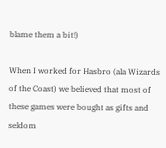blame them a bit!)

When I worked for Hasbro (ala Wizards of the Coast) we believed that most of these games were bought as gifts and seldom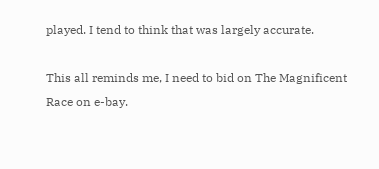played. I tend to think that was largely accurate.

This all reminds me, I need to bid on The Magnificent Race on e-bay.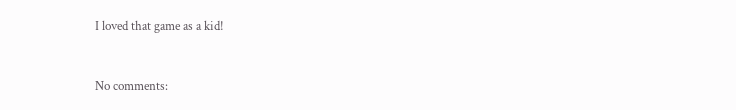I loved that game as a kid!


No comments: